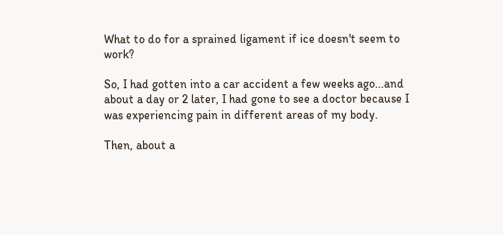What to do for a sprained ligament if ice doesn't seem to work?

So, I had gotten into a car accident a few weeks ago...and about a day or 2 later, I had gone to see a doctor because I was experiencing pain in different areas of my body.

Then, about a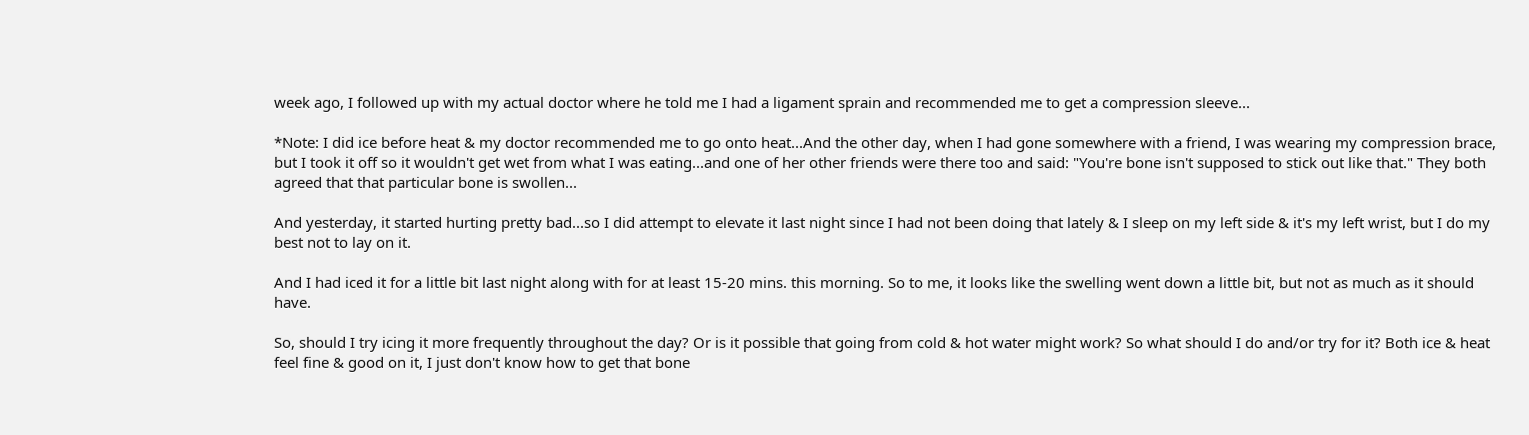week ago, I followed up with my actual doctor where he told me I had a ligament sprain and recommended me to get a compression sleeve...

*Note: I did ice before heat & my doctor recommended me to go onto heat...And the other day, when I had gone somewhere with a friend, I was wearing my compression brace, but I took it off so it wouldn't get wet from what I was eating...and one of her other friends were there too and said: "You're bone isn't supposed to stick out like that." They both agreed that that particular bone is swollen...

And yesterday, it started hurting pretty bad...so I did attempt to elevate it last night since I had not been doing that lately & I sleep on my left side & it's my left wrist, but I do my best not to lay on it.

And I had iced it for a little bit last night along with for at least 15-20 mins. this morning. So to me, it looks like the swelling went down a little bit, but not as much as it should have.

So, should I try icing it more frequently throughout the day? Or is it possible that going from cold & hot water might work? So what should I do and/or try for it? Both ice & heat feel fine & good on it, I just don't know how to get that bone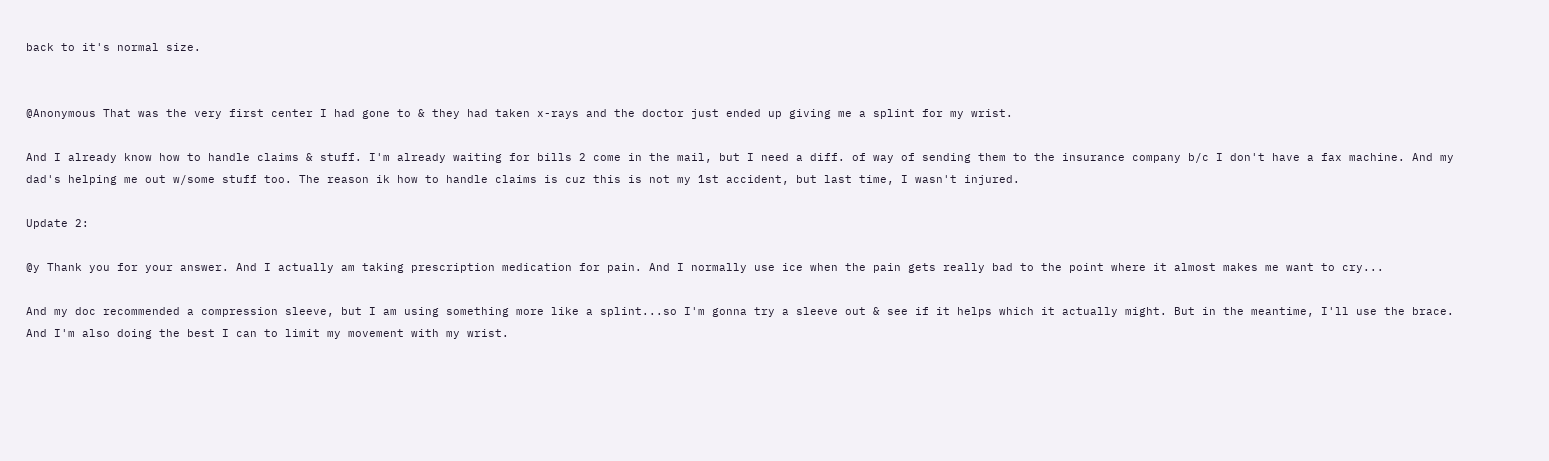back to it's normal size.


@Anonymous That was the very first center I had gone to & they had taken x-rays and the doctor just ended up giving me a splint for my wrist.

And I already know how to handle claims & stuff. I'm already waiting for bills 2 come in the mail, but I need a diff. of way of sending them to the insurance company b/c I don't have a fax machine. And my dad's helping me out w/some stuff too. The reason ik how to handle claims is cuz this is not my 1st accident, but last time, I wasn't injured.

Update 2:

@y Thank you for your answer. And I actually am taking prescription medication for pain. And I normally use ice when the pain gets really bad to the point where it almost makes me want to cry...

And my doc recommended a compression sleeve, but I am using something more like a splint...so I'm gonna try a sleeve out & see if it helps which it actually might. But in the meantime, I'll use the brace. And I'm also doing the best I can to limit my movement with my wrist.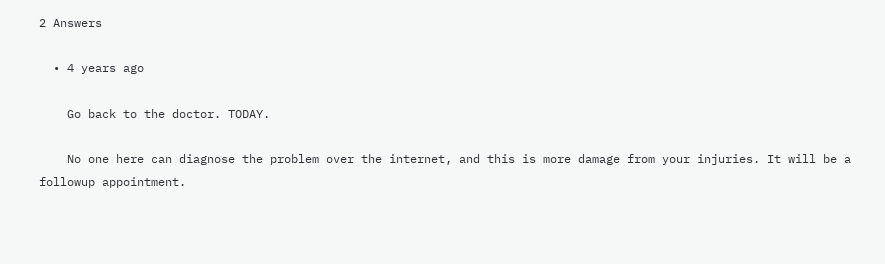2 Answers

  • 4 years ago

    Go back to the doctor. TODAY.

    No one here can diagnose the problem over the internet, and this is more damage from your injuries. It will be a followup appointment.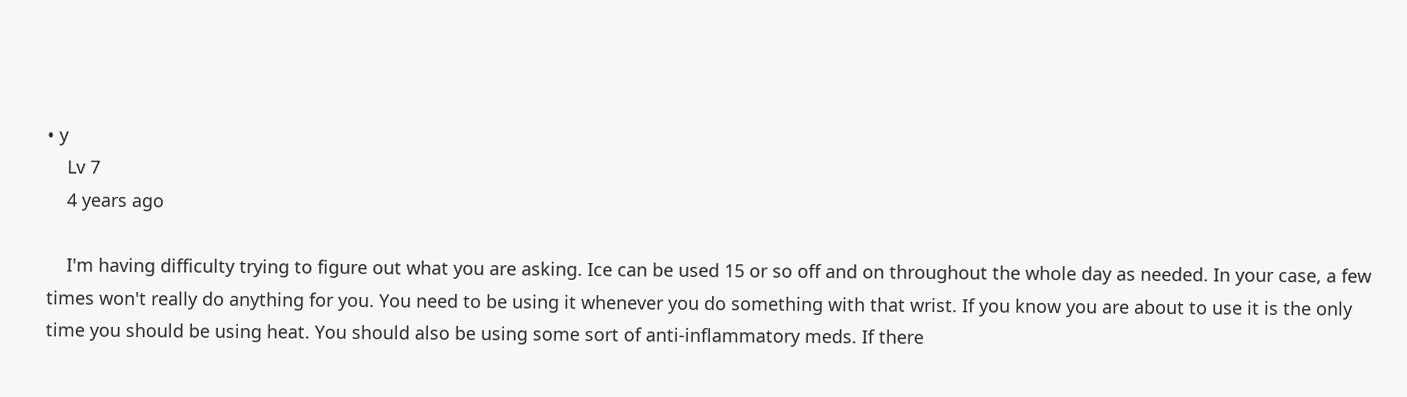• y
    Lv 7
    4 years ago

    I'm having difficulty trying to figure out what you are asking. Ice can be used 15 or so off and on throughout the whole day as needed. In your case, a few times won't really do anything for you. You need to be using it whenever you do something with that wrist. If you know you are about to use it is the only time you should be using heat. You should also be using some sort of anti-inflammatory meds. If there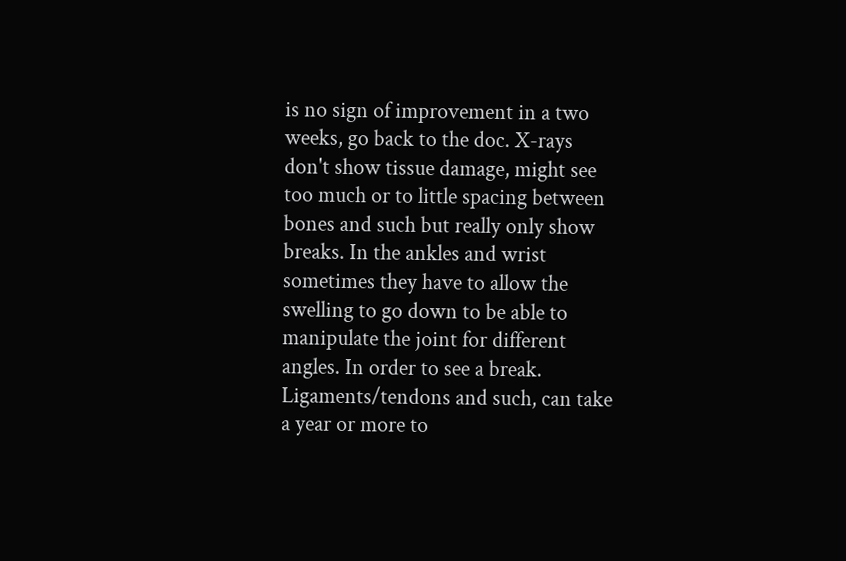is no sign of improvement in a two weeks, go back to the doc. X-rays don't show tissue damage, might see too much or to little spacing between bones and such but really only show breaks. In the ankles and wrist sometimes they have to allow the swelling to go down to be able to manipulate the joint for different angles. In order to see a break. Ligaments/tendons and such, can take a year or more to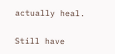actually heal.

Still have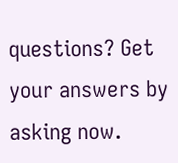questions? Get your answers by asking now.